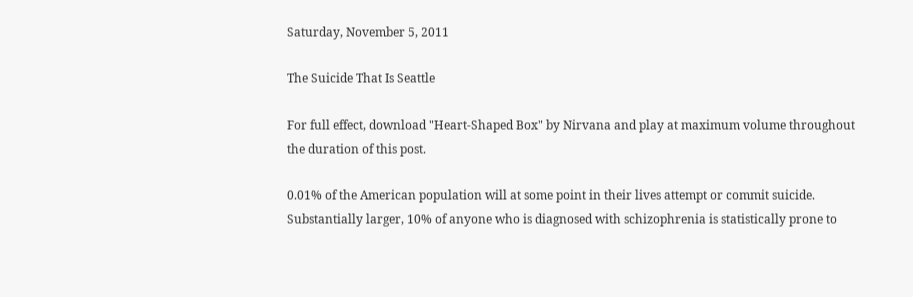Saturday, November 5, 2011

The Suicide That Is Seattle

For full effect, download "Heart-Shaped Box" by Nirvana and play at maximum volume throughout the duration of this post.

0.01% of the American population will at some point in their lives attempt or commit suicide. Substantially larger, 10% of anyone who is diagnosed with schizophrenia is statistically prone to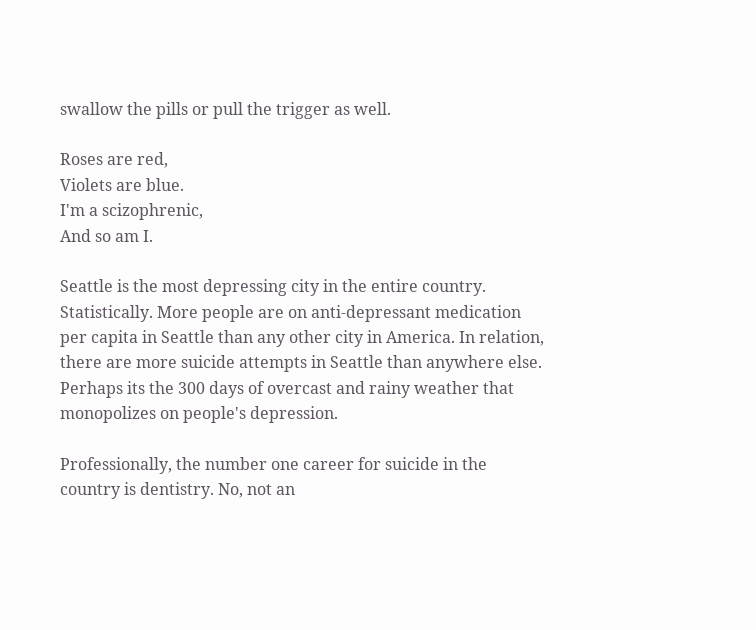swallow the pills or pull the trigger as well.

Roses are red,
Violets are blue.
I'm a scizophrenic,
And so am I.

Seattle is the most depressing city in the entire country. Statistically. More people are on anti-depressant medication per capita in Seattle than any other city in America. In relation, there are more suicide attempts in Seattle than anywhere else. Perhaps its the 300 days of overcast and rainy weather that monopolizes on people's depression.

Professionally, the number one career for suicide in the country is dentistry. No, not an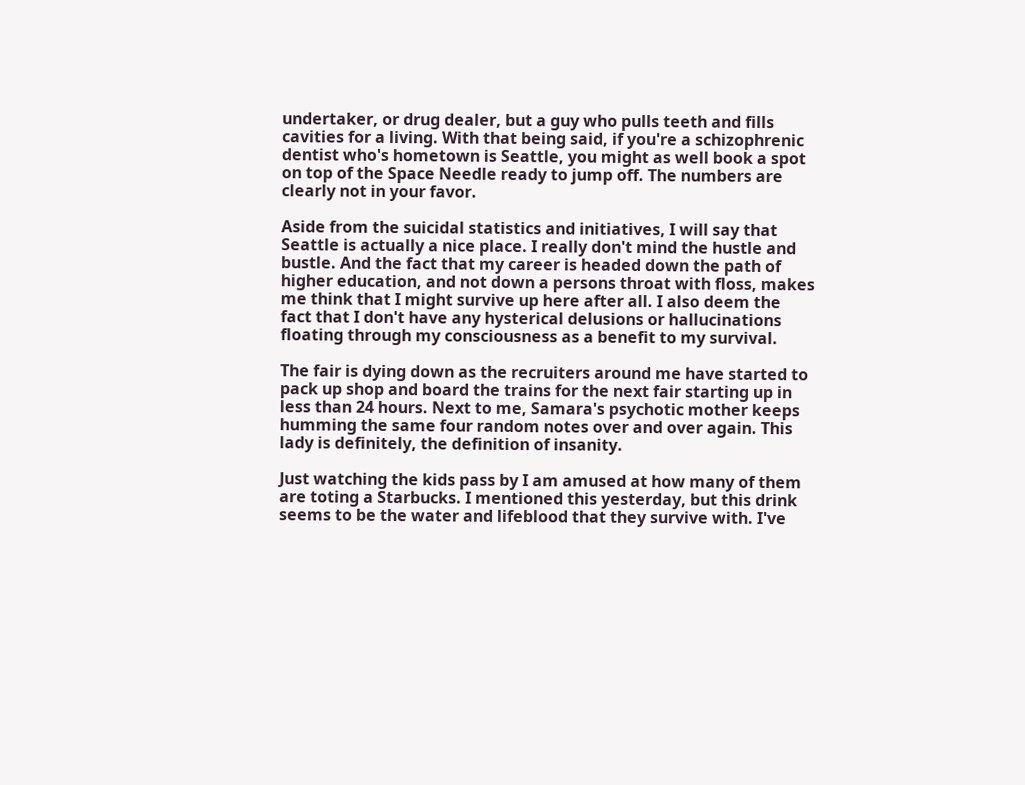undertaker, or drug dealer, but a guy who pulls teeth and fills cavities for a living. With that being said, if you're a schizophrenic dentist who's hometown is Seattle, you might as well book a spot on top of the Space Needle ready to jump off. The numbers are clearly not in your favor.

Aside from the suicidal statistics and initiatives, I will say that Seattle is actually a nice place. I really don't mind the hustle and bustle. And the fact that my career is headed down the path of higher education, and not down a persons throat with floss, makes me think that I might survive up here after all. I also deem the fact that I don't have any hysterical delusions or hallucinations floating through my consciousness as a benefit to my survival.

The fair is dying down as the recruiters around me have started to pack up shop and board the trains for the next fair starting up in less than 24 hours. Next to me, Samara's psychotic mother keeps humming the same four random notes over and over again. This lady is definitely, the definition of insanity.

Just watching the kids pass by I am amused at how many of them are toting a Starbucks. I mentioned this yesterday, but this drink seems to be the water and lifeblood that they survive with. I've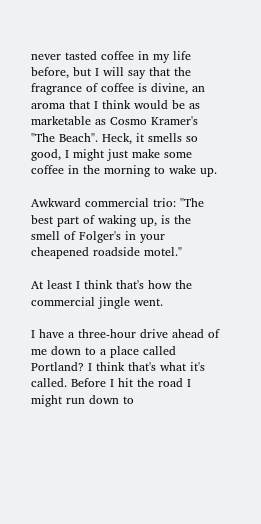never tasted coffee in my life before, but I will say that the fragrance of coffee is divine, an aroma that I think would be as marketable as Cosmo Kramer's "The Beach". Heck, it smells so good, I might just make some coffee in the morning to wake up.

Awkward commercial trio: "The best part of waking up, is the smell of Folger's in your cheapened roadside motel."

At least I think that's how the commercial jingle went.

I have a three-hour drive ahead of me down to a place called Portland? I think that's what it's called. Before I hit the road I might run down to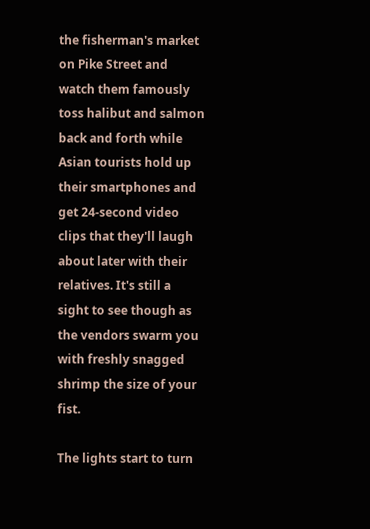the fisherman's market on Pike Street and watch them famously toss halibut and salmon back and forth while Asian tourists hold up their smartphones and get 24-second video clips that they'll laugh about later with their relatives. It's still a sight to see though as the vendors swarm you with freshly snagged shrimp the size of your fist.

The lights start to turn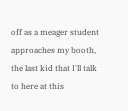off as a meager student approaches my booth, the last kid that I'll talk to here at this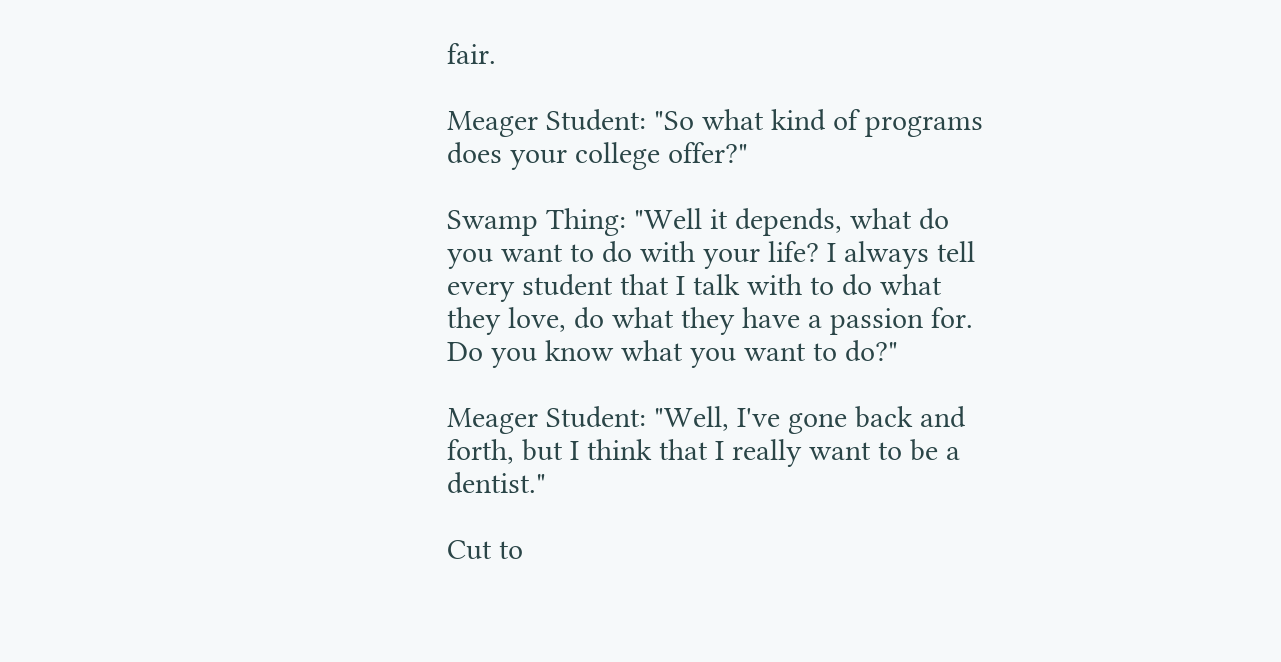fair.

Meager Student: "So what kind of programs does your college offer?"

Swamp Thing: "Well it depends, what do you want to do with your life? I always tell every student that I talk with to do what they love, do what they have a passion for. Do you know what you want to do?"

Meager Student: "Well, I've gone back and forth, but I think that I really want to be a dentist."

Cut to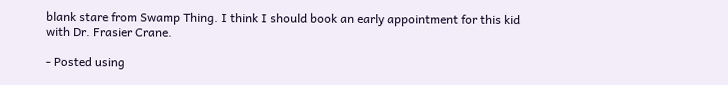blank stare from Swamp Thing. I think I should book an early appointment for this kid with Dr. Frasier Crane.

- Posted using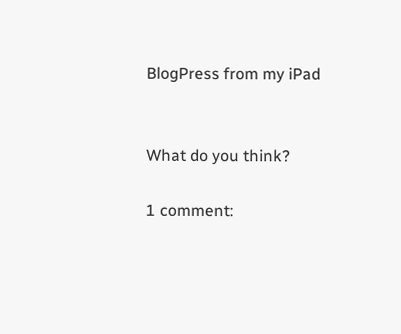BlogPress from my iPad


What do you think?

1 comment: